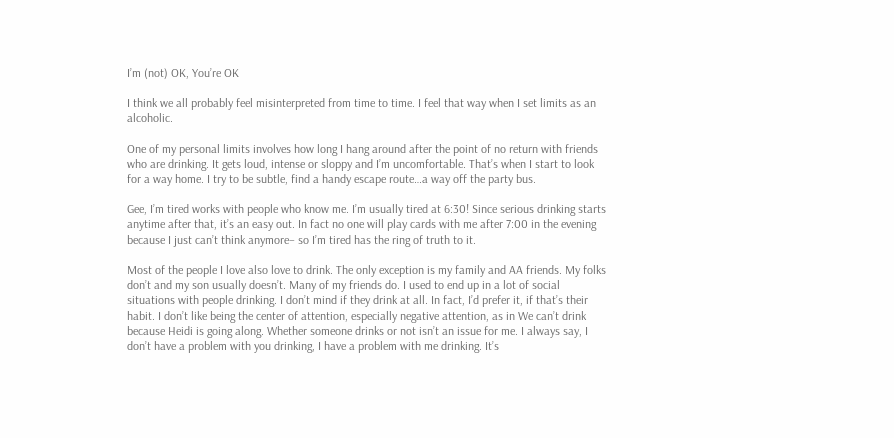I’m (not) OK, You’re OK

I think we all probably feel misinterpreted from time to time. I feel that way when I set limits as an alcoholic.

One of my personal limits involves how long I hang around after the point of no return with friends who are drinking. It gets loud, intense or sloppy and I’m uncomfortable. That’s when I start to look for a way home. I try to be subtle, find a handy escape route…a way off the party bus.

Gee, I’m tired works with people who know me. I’m usually tired at 6:30! Since serious drinking starts anytime after that, it’s an easy out. In fact no one will play cards with me after 7:00 in the evening because I just can’t think anymore– so I’m tired has the ring of truth to it.

Most of the people I love also love to drink. The only exception is my family and AA friends. My folks don’t and my son usually doesn’t. Many of my friends do. I used to end up in a lot of social situations with people drinking. I don’t mind if they drink at all. In fact, I’d prefer it, if that’s their habit. I don’t like being the center of attention, especially negative attention, as in We can’t drink because Heidi is going along. Whether someone drinks or not isn’t an issue for me. I always say, I don’t have a problem with you drinking, I have a problem with me drinking. It’s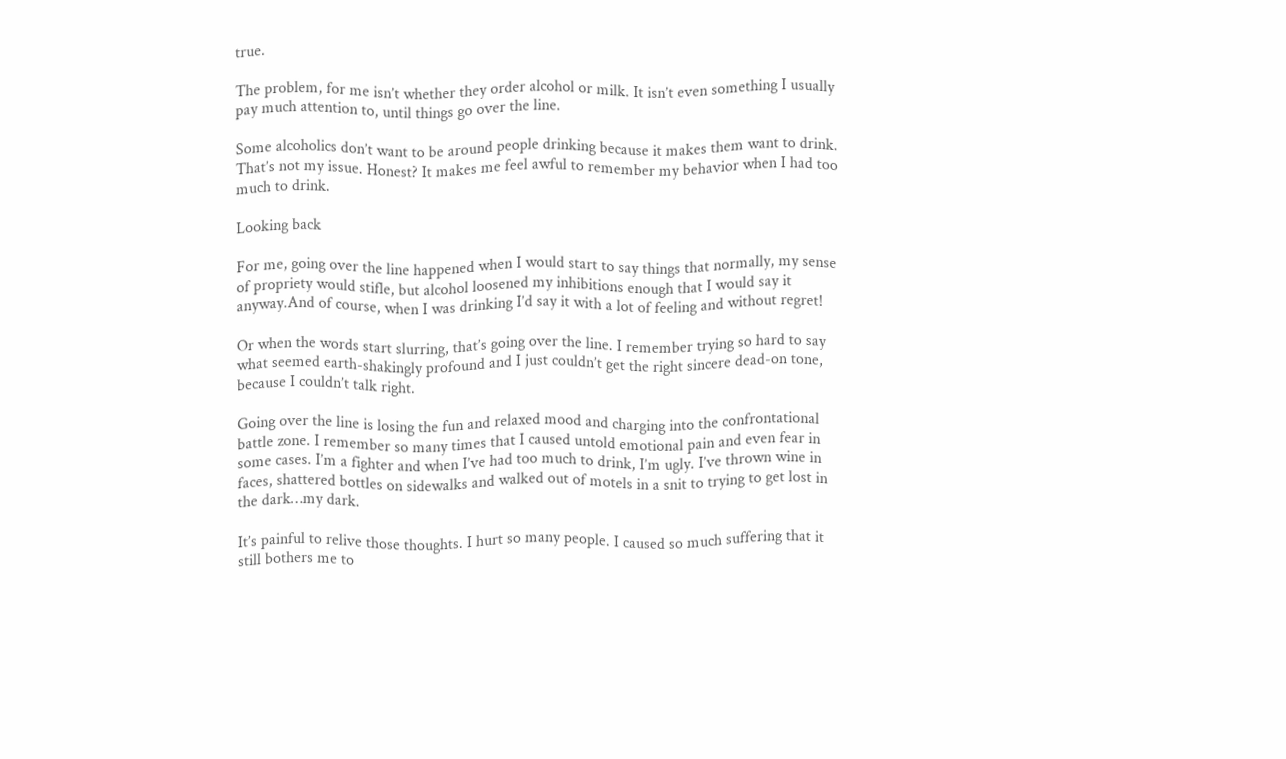true.

The problem, for me isn’t whether they order alcohol or milk. It isn’t even something I usually pay much attention to, until things go over the line.

Some alcoholics don’t want to be around people drinking because it makes them want to drink. That’s not my issue. Honest? It makes me feel awful to remember my behavior when I had too much to drink.

Looking back

For me, going over the line happened when I would start to say things that normally, my sense of propriety would stifle, but alcohol loosened my inhibitions enough that I would say it anyway.And of course, when I was drinking I’d say it with a lot of feeling and without regret!

Or when the words start slurring, that’s going over the line. I remember trying so hard to say what seemed earth-shakingly profound and I just couldn’t get the right sincere dead-on tone, because I couldn’t talk right.

Going over the line is losing the fun and relaxed mood and charging into the confrontational battle zone. I remember so many times that I caused untold emotional pain and even fear in some cases. I’m a fighter and when I’ve had too much to drink, I’m ugly. I’ve thrown wine in faces, shattered bottles on sidewalks and walked out of motels in a snit to trying to get lost in the dark…my dark.

It’s painful to relive those thoughts. I hurt so many people. I caused so much suffering that it still bothers me to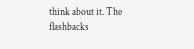think about it. The flashbacks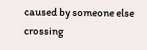caused by someone else crossing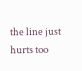the line just hurts too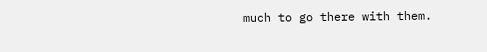much to go there with them.